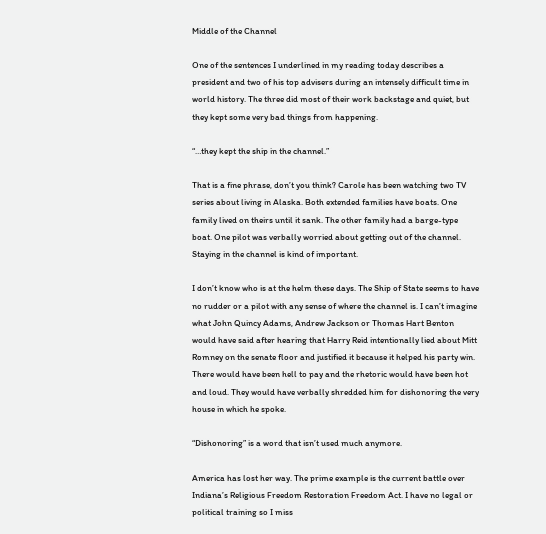Middle of the Channel

One of the sentences I underlined in my reading today describes a president and two of his top advisers during an intensely difficult time in world history. The three did most of their work backstage and quiet, but they kept some very bad things from happening.

“…they kept the ship in the channel.”

That is a fine phrase, don’t you think? Carole has been watching two TV series about living in Alaska. Both extended families have boats. One family lived on theirs until it sank. The other family had a barge-type boat. One pilot was verbally worried about getting out of the channel. Staying in the channel is kind of important.

I don’t know who is at the helm these days. The Ship of State seems to have no rudder or a pilot with any sense of where the channel is. I can’t imagine what John Quincy Adams, Andrew Jackson or Thomas Hart Benton would have said after hearing that Harry Reid intentionally lied about Mitt Romney on the senate floor and justified it because it helped his party win. There would have been hell to pay and the rhetoric would have been hot and loud. They would have verbally shredded him for dishonoring the very house in which he spoke.

“Dishonoring” is a word that isn’t used much anymore.

America has lost her way. The prime example is the current battle over Indiana’s Religious Freedom Restoration Freedom Act. I have no legal or political training so I miss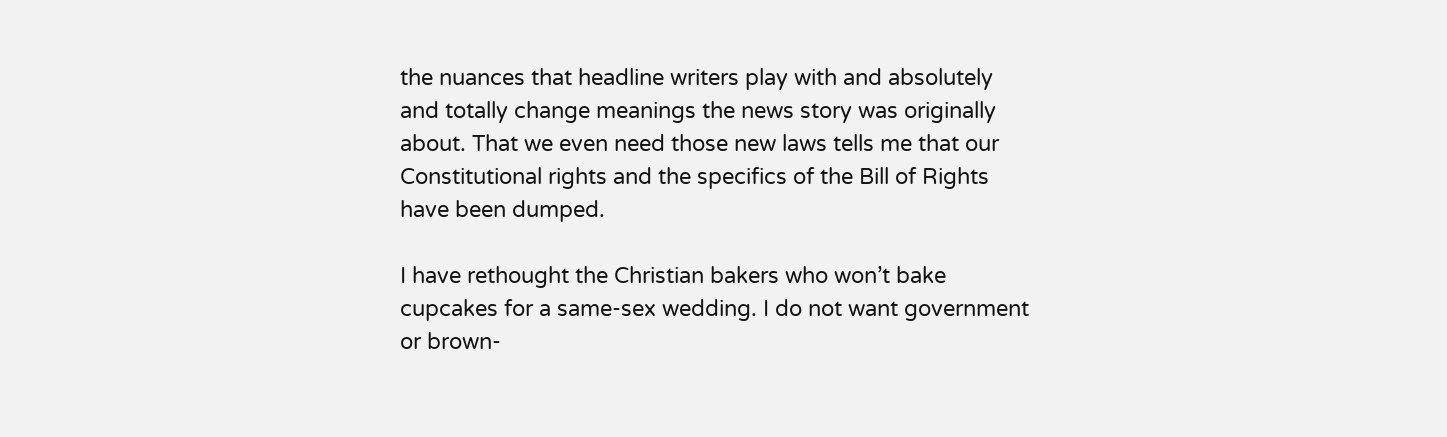the nuances that headline writers play with and absolutely and totally change meanings the news story was originally about. That we even need those new laws tells me that our Constitutional rights and the specifics of the Bill of Rights have been dumped.

I have rethought the Christian bakers who won’t bake cupcakes for a same-sex wedding. I do not want government or brown-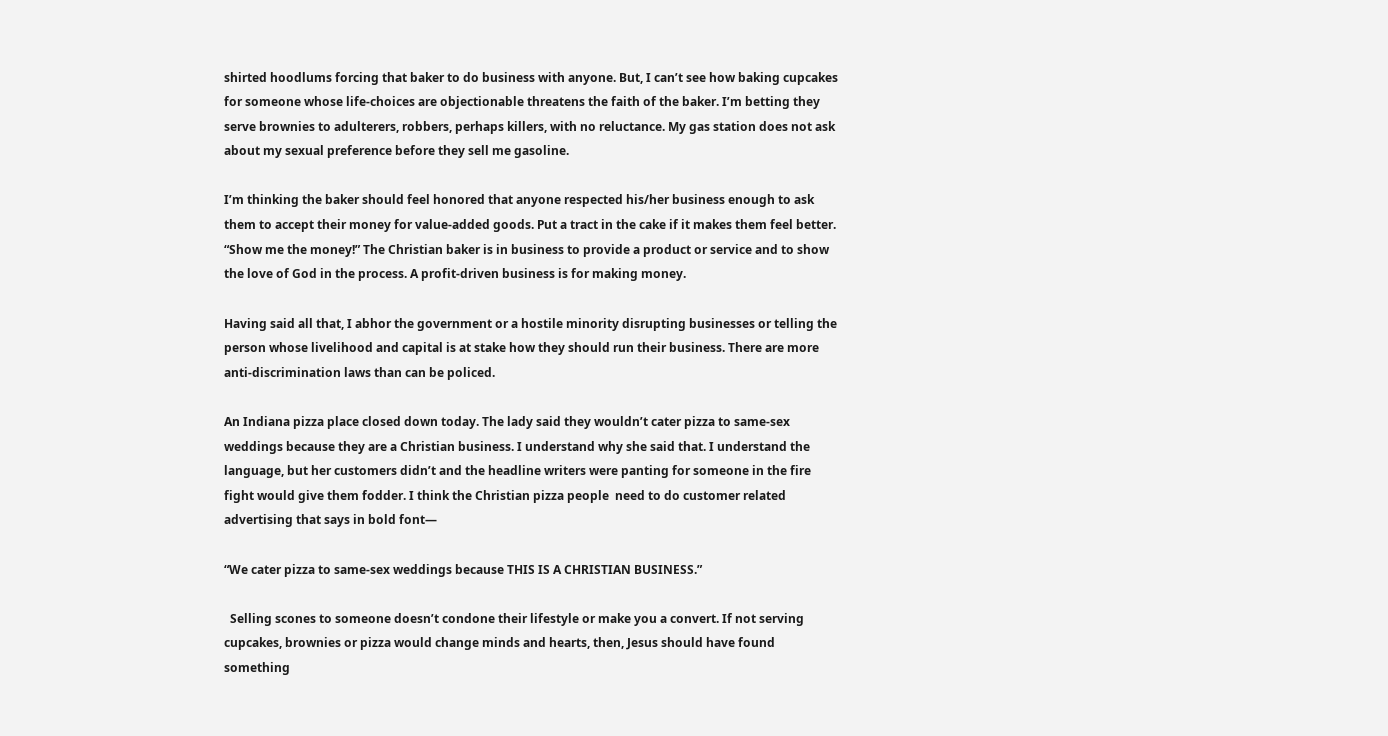shirted hoodlums forcing that baker to do business with anyone. But, I can’t see how baking cupcakes for someone whose life-choices are objectionable threatens the faith of the baker. I’m betting they serve brownies to adulterers, robbers, perhaps killers, with no reluctance. My gas station does not ask about my sexual preference before they sell me gasoline.

I’m thinking the baker should feel honored that anyone respected his/her business enough to ask them to accept their money for value-added goods. Put a tract in the cake if it makes them feel better. “Show me the money!” The Christian baker is in business to provide a product or service and to show the love of God in the process. A profit-driven business is for making money.

Having said all that, I abhor the government or a hostile minority disrupting businesses or telling the person whose livelihood and capital is at stake how they should run their business. There are more anti-discrimination laws than can be policed.

An Indiana pizza place closed down today. The lady said they wouldn’t cater pizza to same-sex weddings because they are a Christian business. I understand why she said that. I understand the language, but her customers didn’t and the headline writers were panting for someone in the fire fight would give them fodder. I think the Christian pizza people  need to do customer related advertising that says in bold font—

“We cater pizza to same-sex weddings because THIS IS A CHRISTIAN BUSINESS.”

  Selling scones to someone doesn’t condone their lifestyle or make you a convert. If not serving cupcakes, brownies or pizza would change minds and hearts, then, Jesus should have found something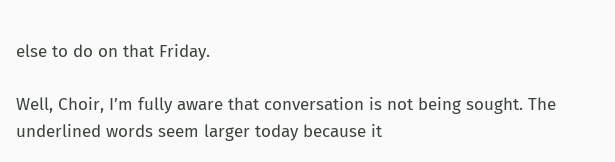else to do on that Friday.

Well, Choir, I’m fully aware that conversation is not being sought. The underlined words seem larger today because it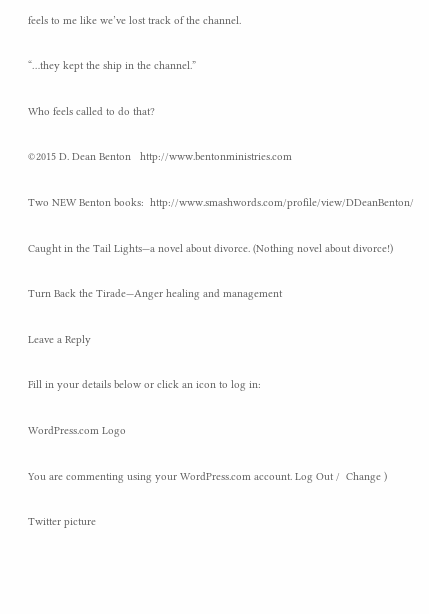feels to me like we’ve lost track of the channel.

“…they kept the ship in the channel.”

Who feels called to do that?

©2015 D. Dean Benton   http://www.bentonministries.com

Two NEW Benton books:  http://www.smashwords.com/profile/view/DDeanBenton/

Caught in the Tail Lights—a novel about divorce. (Nothing novel about divorce!)

Turn Back the Tirade—Anger healing and management

Leave a Reply

Fill in your details below or click an icon to log in:

WordPress.com Logo

You are commenting using your WordPress.com account. Log Out /  Change )

Twitter picture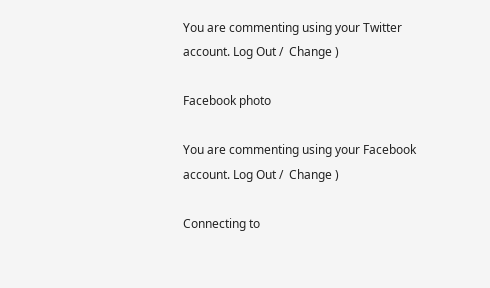You are commenting using your Twitter account. Log Out /  Change )

Facebook photo

You are commenting using your Facebook account. Log Out /  Change )

Connecting to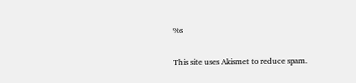%s

This site uses Akismet to reduce spam.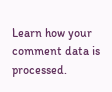Learn how your comment data is processed.